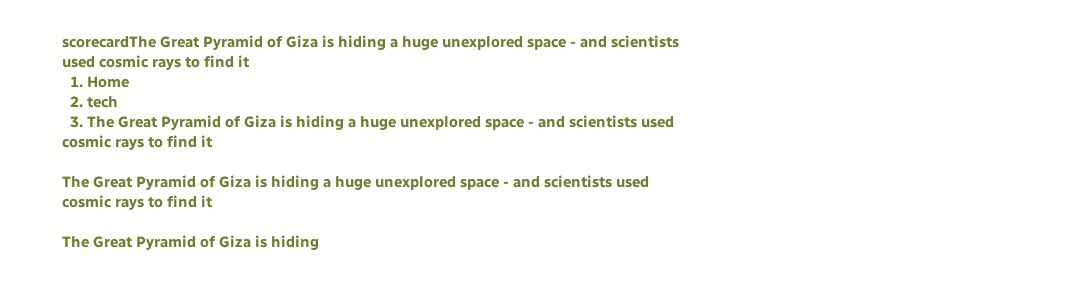scorecardThe Great Pyramid of Giza is hiding a huge unexplored space - and scientists used cosmic rays to find it
  1. Home
  2. tech
  3. The Great Pyramid of Giza is hiding a huge unexplored space - and scientists used cosmic rays to find it

The Great Pyramid of Giza is hiding a huge unexplored space - and scientists used cosmic rays to find it

The Great Pyramid of Giza is hiding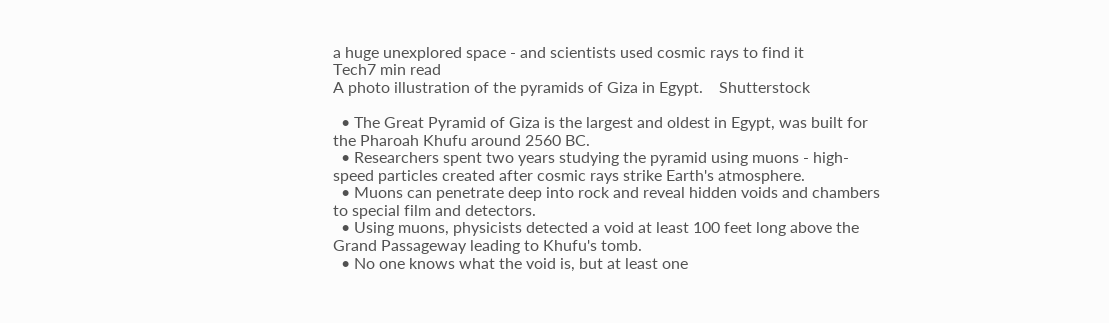a huge unexplored space - and scientists used cosmic rays to find it
Tech7 min read
A photo illustration of the pyramids of Giza in Egypt.    Shutterstock

  • The Great Pyramid of Giza is the largest and oldest in Egypt, was built for the Pharoah Khufu around 2560 BC.
  • Researchers spent two years studying the pyramid using muons - high-speed particles created after cosmic rays strike Earth's atmosphere.
  • Muons can penetrate deep into rock and reveal hidden voids and chambers to special film and detectors.
  • Using muons, physicists detected a void at least 100 feet long above the Grand Passageway leading to Khufu's tomb.
  • No one knows what the void is, but at least one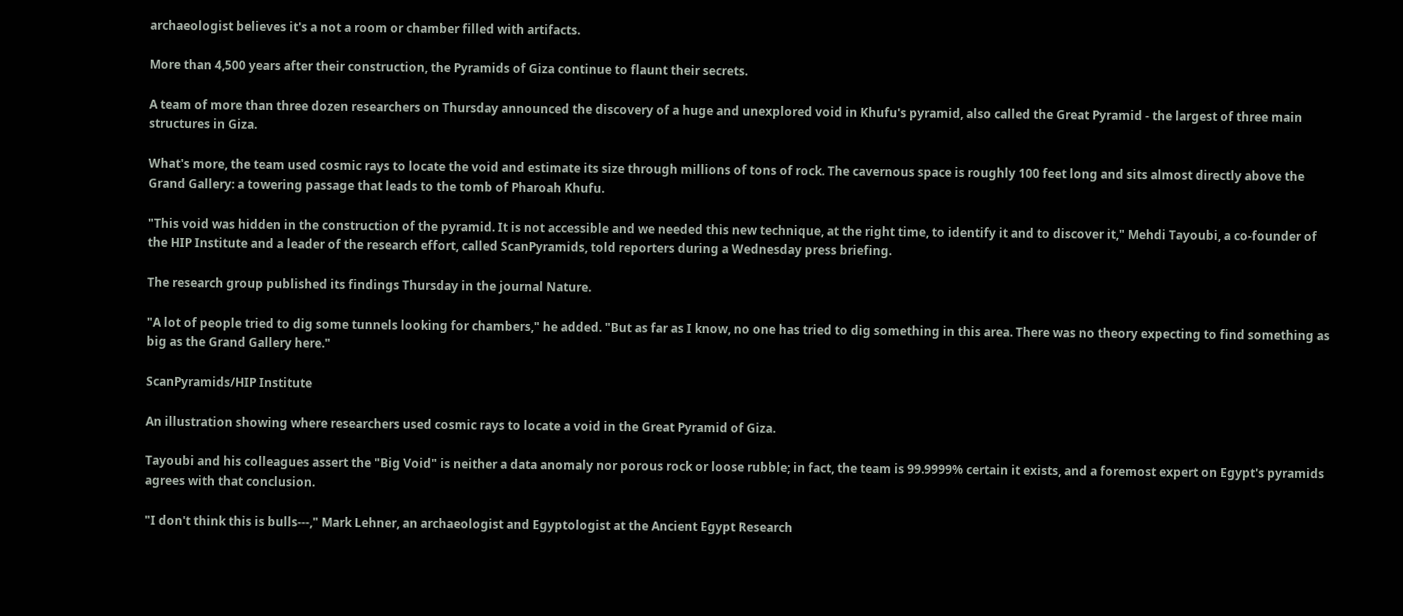archaeologist believes it's a not a room or chamber filled with artifacts.

More than 4,500 years after their construction, the Pyramids of Giza continue to flaunt their secrets.

A team of more than three dozen researchers on Thursday announced the discovery of a huge and unexplored void in Khufu's pyramid, also called the Great Pyramid - the largest of three main structures in Giza.

What's more, the team used cosmic rays to locate the void and estimate its size through millions of tons of rock. The cavernous space is roughly 100 feet long and sits almost directly above the Grand Gallery: a towering passage that leads to the tomb of Pharoah Khufu.

"This void was hidden in the construction of the pyramid. It is not accessible and we needed this new technique, at the right time, to identify it and to discover it," Mehdi Tayoubi, a co-founder of the HIP Institute and a leader of the research effort, called ScanPyramids, told reporters during a Wednesday press briefing.

The research group published its findings Thursday in the journal Nature.

"A lot of people tried to dig some tunnels looking for chambers," he added. "But as far as I know, no one has tried to dig something in this area. There was no theory expecting to find something as big as the Grand Gallery here."

ScanPyramids/HIP Institute

An illustration showing where researchers used cosmic rays to locate a void in the Great Pyramid of Giza.

Tayoubi and his colleagues assert the "Big Void" is neither a data anomaly nor porous rock or loose rubble; in fact, the team is 99.9999% certain it exists, and a foremost expert on Egypt's pyramids agrees with that conclusion.

"I don't think this is bulls---," Mark Lehner, an archaeologist and Egyptologist at the Ancient Egypt Research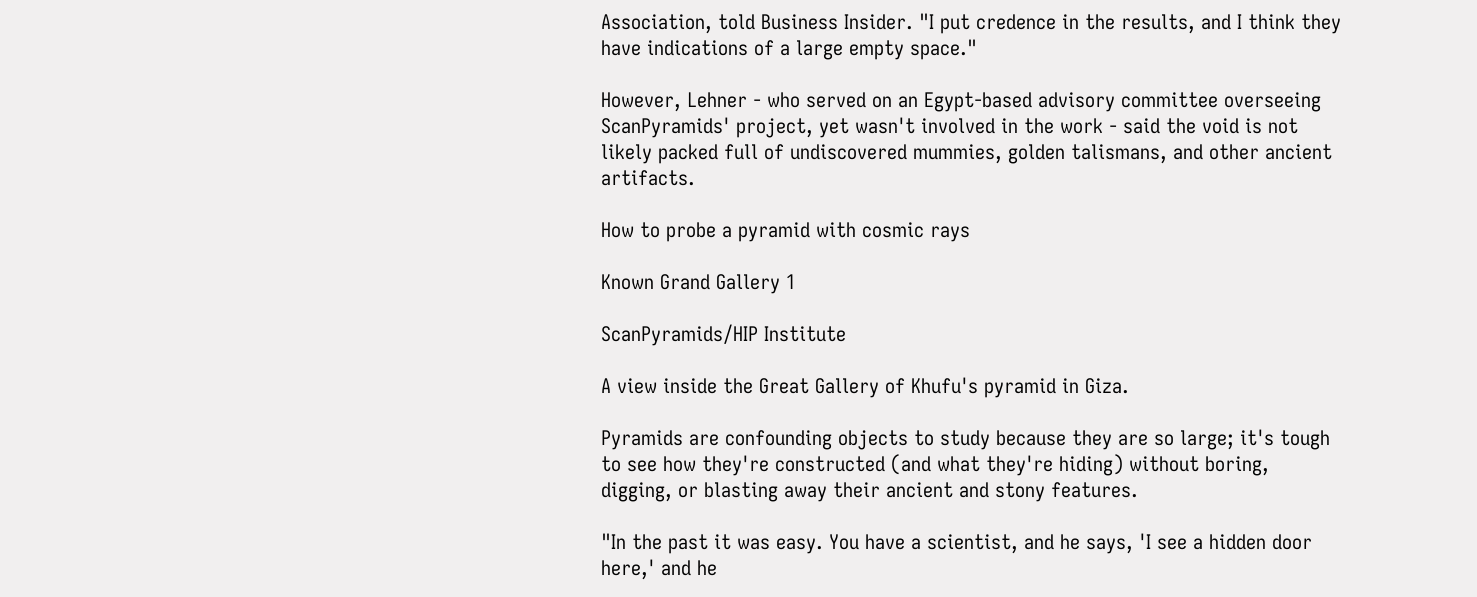Association, told Business Insider. "I put credence in the results, and I think they have indications of a large empty space."

However, Lehner - who served on an Egypt-based advisory committee overseeing ScanPyramids' project, yet wasn't involved in the work - said the void is not likely packed full of undiscovered mummies, golden talismans, and other ancient artifacts.

How to probe a pyramid with cosmic rays

Known Grand Gallery 1

ScanPyramids/HIP Institute

A view inside the Great Gallery of Khufu's pyramid in Giza.

Pyramids are confounding objects to study because they are so large; it's tough to see how they're constructed (and what they're hiding) without boring, digging, or blasting away their ancient and stony features.

"In the past it was easy. You have a scientist, and he says, 'I see a hidden door here,' and he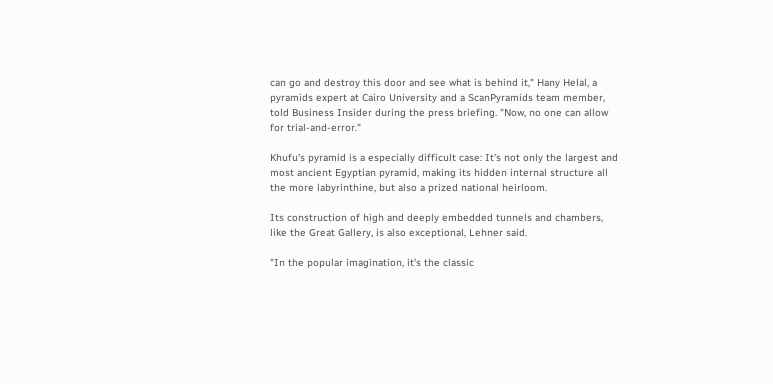can go and destroy this door and see what is behind it," Hany Helal, a pyramids expert at Cairo University and a ScanPyramids team member, told Business Insider during the press briefing. "Now, no one can allow for trial-and-error."

Khufu's pyramid is a especially difficult case: It's not only the largest and most ancient Egyptian pyramid, making its hidden internal structure all the more labyrinthine, but also a prized national heirloom.

Its construction of high and deeply embedded tunnels and chambers, like the Great Gallery, is also exceptional, Lehner said.

"In the popular imagination, it's the classic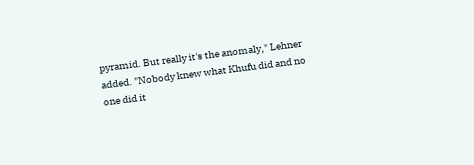pyramid. But really it's the anomaly," Lehner added. "Nobody knew what Khufu did and no one did it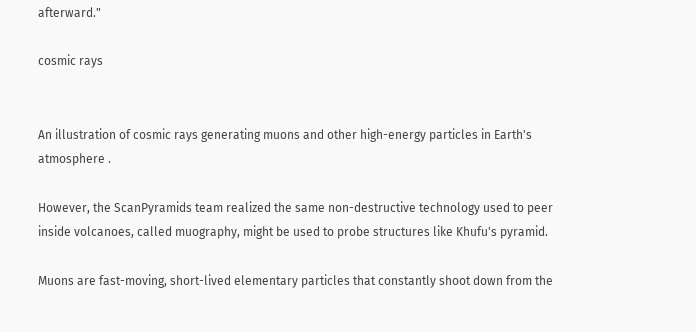afterward."

cosmic rays


An illustration of cosmic rays generating muons and other high-energy particles in Earth's atmosphere .

However, the ScanPyramids team realized the same non-destructive technology used to peer inside volcanoes, called muography, might be used to probe structures like Khufu's pyramid.

Muons are fast-moving, short-lived elementary particles that constantly shoot down from the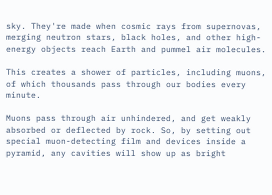sky. They're made when cosmic rays from supernovas, merging neutron stars, black holes, and other high-energy objects reach Earth and pummel air molecules.

This creates a shower of particles, including muons, of which thousands pass through our bodies every minute.

Muons pass through air unhindered, and get weakly absorbed or deflected by rock. So, by setting out special muon-detecting film and devices inside a pyramid, any cavities will show up as bright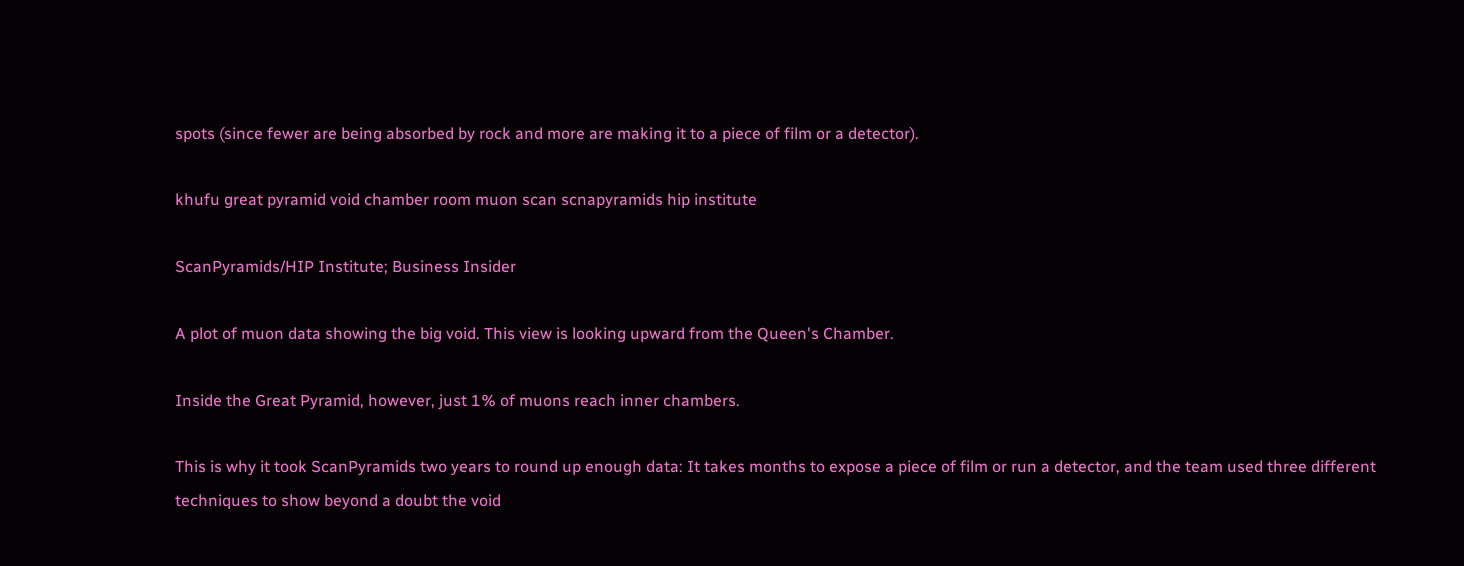spots (since fewer are being absorbed by rock and more are making it to a piece of film or a detector).

khufu great pyramid void chamber room muon scan scnapyramids hip institute

ScanPyramids/HIP Institute; Business Insider

A plot of muon data showing the big void. This view is looking upward from the Queen's Chamber.

Inside the Great Pyramid, however, just 1% of muons reach inner chambers.

This is why it took ScanPyramids two years to round up enough data: It takes months to expose a piece of film or run a detector, and the team used three different techniques to show beyond a doubt the void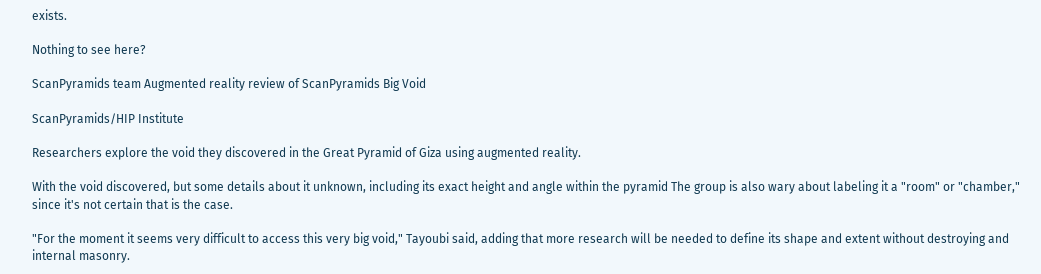exists.

Nothing to see here?

ScanPyramids team Augmented reality review of ScanPyramids Big Void

ScanPyramids/HIP Institute

Researchers explore the void they discovered in the Great Pyramid of Giza using augmented reality.

With the void discovered, but some details about it unknown, including its exact height and angle within the pyramid The group is also wary about labeling it a "room" or "chamber," since it's not certain that is the case.

"For the moment it seems very difficult to access this very big void," Tayoubi said, adding that more research will be needed to define its shape and extent without destroying and internal masonry.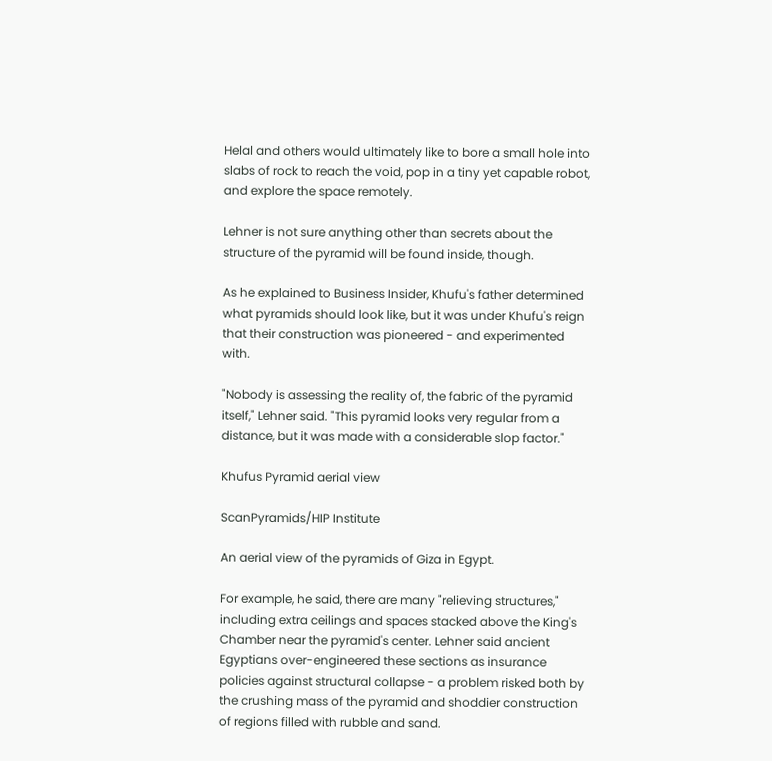Helal and others would ultimately like to bore a small hole into slabs of rock to reach the void, pop in a tiny yet capable robot, and explore the space remotely.

Lehner is not sure anything other than secrets about the structure of the pyramid will be found inside, though.

As he explained to Business Insider, Khufu's father determined what pyramids should look like, but it was under Khufu's reign that their construction was pioneered - and experimented with.

"Nobody is assessing the reality of, the fabric of the pyramid itself," Lehner said. "This pyramid looks very regular from a distance, but it was made with a considerable slop factor."

Khufus Pyramid aerial view

ScanPyramids/HIP Institute

An aerial view of the pyramids of Giza in Egypt.

For example, he said, there are many "relieving structures," including extra ceilings and spaces stacked above the King's Chamber near the pyramid's center. Lehner said ancient Egyptians over-engineered these sections as insurance policies against structural collapse - a problem risked both by the crushing mass of the pyramid and shoddier construction of regions filled with rubble and sand.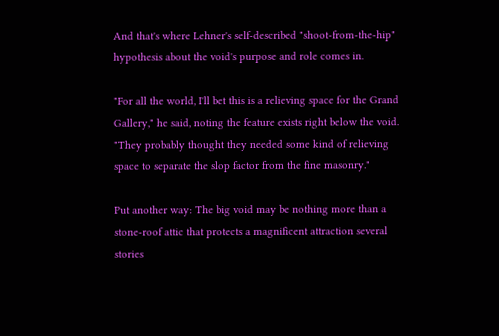And that's where Lehner's self-described "shoot-from-the-hip" hypothesis about the void's purpose and role comes in.

"For all the world, I'll bet this is a relieving space for the Grand Gallery," he said, noting the feature exists right below the void. "They probably thought they needed some kind of relieving space to separate the slop factor from the fine masonry."

Put another way: The big void may be nothing more than a stone-roof attic that protects a magnificent attraction several stories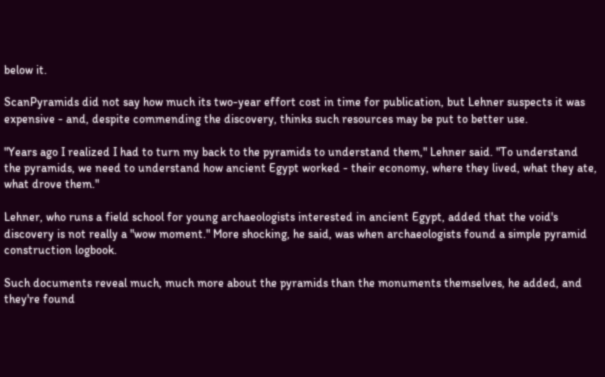below it.

ScanPyramids did not say how much its two-year effort cost in time for publication, but Lehner suspects it was expensive - and, despite commending the discovery, thinks such resources may be put to better use.

"Years ago I realized I had to turn my back to the pyramids to understand them," Lehner said. "To understand the pyramids, we need to understand how ancient Egypt worked - their economy, where they lived, what they ate, what drove them."

Lehner, who runs a field school for young archaeologists interested in ancient Egypt, added that the void's discovery is not really a "wow moment." More shocking, he said, was when archaeologists found a simple pyramid construction logbook.

Such documents reveal much, much more about the pyramids than the monuments themselves, he added, and they're found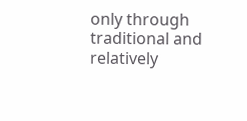only through traditional and relatively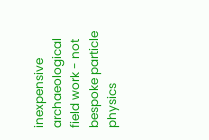inexpensive archaeological field work - not bespoke particle physics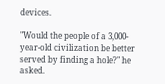devices.

"Would the people of a 3,000-year-old civilization be better served by finding a hole?" he asked.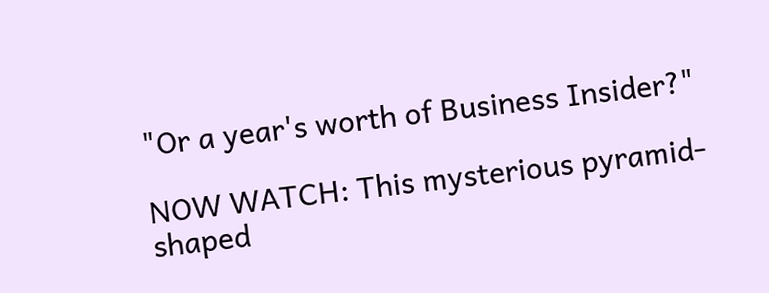"Or a year's worth of Business Insider?"

NOW WATCH: This mysterious pyramid-shaped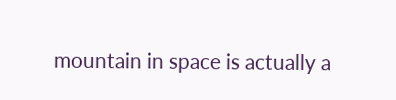mountain in space is actually a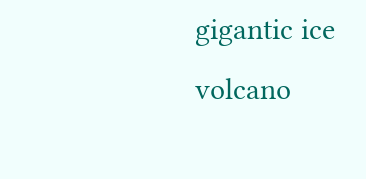gigantic ice volcano